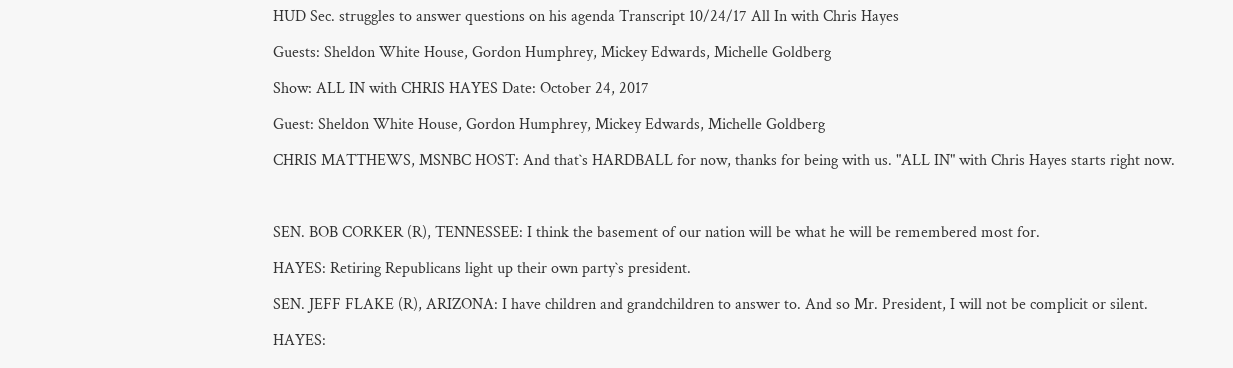HUD Sec. struggles to answer questions on his agenda Transcript 10/24/17 All In with Chris Hayes

Guests: Sheldon White House, Gordon Humphrey, Mickey Edwards, Michelle Goldberg

Show: ALL IN with CHRIS HAYES Date: October 24, 2017

Guest: Sheldon White House, Gordon Humphrey, Mickey Edwards, Michelle Goldberg

CHRIS MATTHEWS, MSNBC HOST: And that`s HARDBALL for now, thanks for being with us. "ALL IN" with Chris Hayes starts right now.



SEN. BOB CORKER (R), TENNESSEE: I think the basement of our nation will be what he will be remembered most for.

HAYES: Retiring Republicans light up their own party`s president.

SEN. JEFF FLAKE (R), ARIZONA: I have children and grandchildren to answer to. And so Mr. President, I will not be complicit or silent.

HAYES: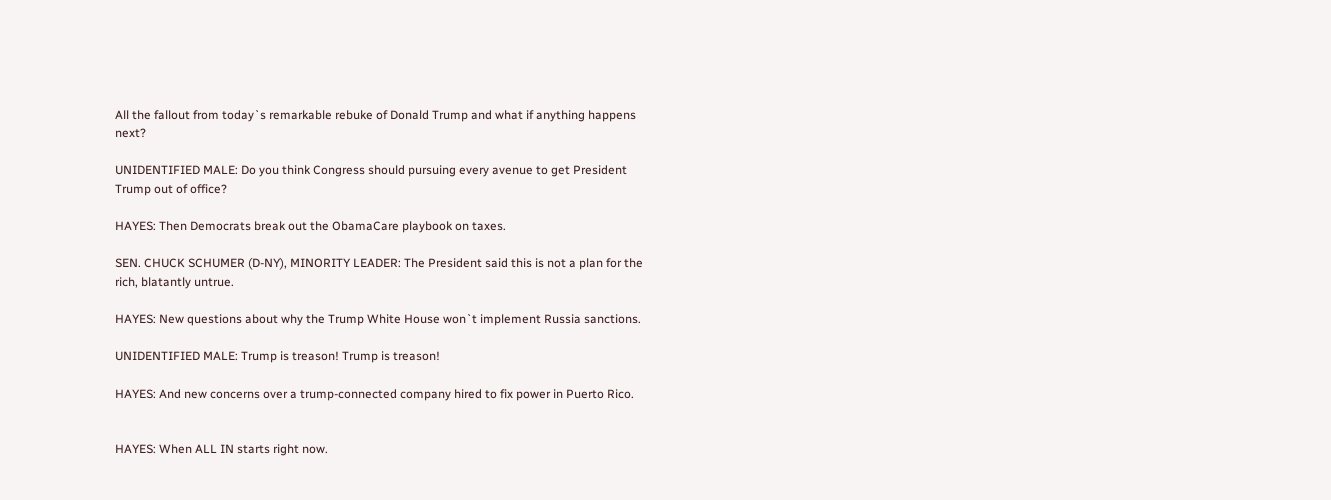All the fallout from today`s remarkable rebuke of Donald Trump and what if anything happens next?

UNIDENTIFIED MALE: Do you think Congress should pursuing every avenue to get President Trump out of office?

HAYES: Then Democrats break out the ObamaCare playbook on taxes.

SEN. CHUCK SCHUMER (D-NY), MINORITY LEADER: The President said this is not a plan for the rich, blatantly untrue.

HAYES: New questions about why the Trump White House won`t implement Russia sanctions.

UNIDENTIFIED MALE: Trump is treason! Trump is treason!

HAYES: And new concerns over a trump-connected company hired to fix power in Puerto Rico.


HAYES: When ALL IN starts right now.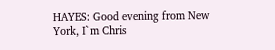HAYES: Good evening from New York, I`m Chris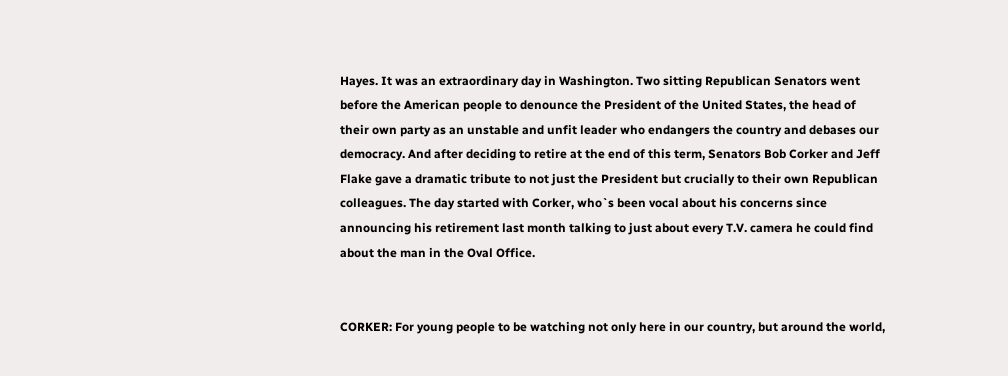Hayes. It was an extraordinary day in Washington. Two sitting Republican Senators went before the American people to denounce the President of the United States, the head of their own party as an unstable and unfit leader who endangers the country and debases our democracy. And after deciding to retire at the end of this term, Senators Bob Corker and Jeff Flake gave a dramatic tribute to not just the President but crucially to their own Republican colleagues. The day started with Corker, who`s been vocal about his concerns since announcing his retirement last month talking to just about every T.V. camera he could find about the man in the Oval Office.


CORKER: For young people to be watching not only here in our country, but around the world,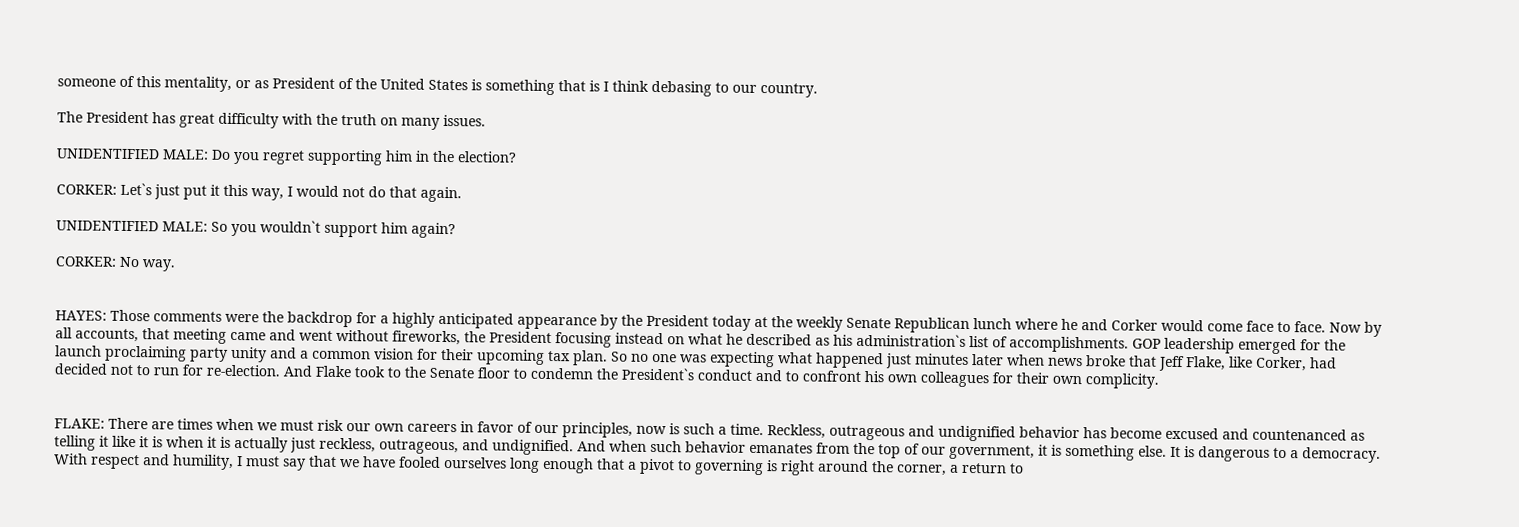someone of this mentality, or as President of the United States is something that is I think debasing to our country.

The President has great difficulty with the truth on many issues.

UNIDENTIFIED MALE: Do you regret supporting him in the election?

CORKER: Let`s just put it this way, I would not do that again.

UNIDENTIFIED MALE: So you wouldn`t support him again?

CORKER: No way.


HAYES: Those comments were the backdrop for a highly anticipated appearance by the President today at the weekly Senate Republican lunch where he and Corker would come face to face. Now by all accounts, that meeting came and went without fireworks, the President focusing instead on what he described as his administration`s list of accomplishments. GOP leadership emerged for the launch proclaiming party unity and a common vision for their upcoming tax plan. So no one was expecting what happened just minutes later when news broke that Jeff Flake, like Corker, had decided not to run for re-election. And Flake took to the Senate floor to condemn the President`s conduct and to confront his own colleagues for their own complicity.


FLAKE: There are times when we must risk our own careers in favor of our principles, now is such a time. Reckless, outrageous and undignified behavior has become excused and countenanced as telling it like it is when it is actually just reckless, outrageous, and undignified. And when such behavior emanates from the top of our government, it is something else. It is dangerous to a democracy. With respect and humility, I must say that we have fooled ourselves long enough that a pivot to governing is right around the corner, a return to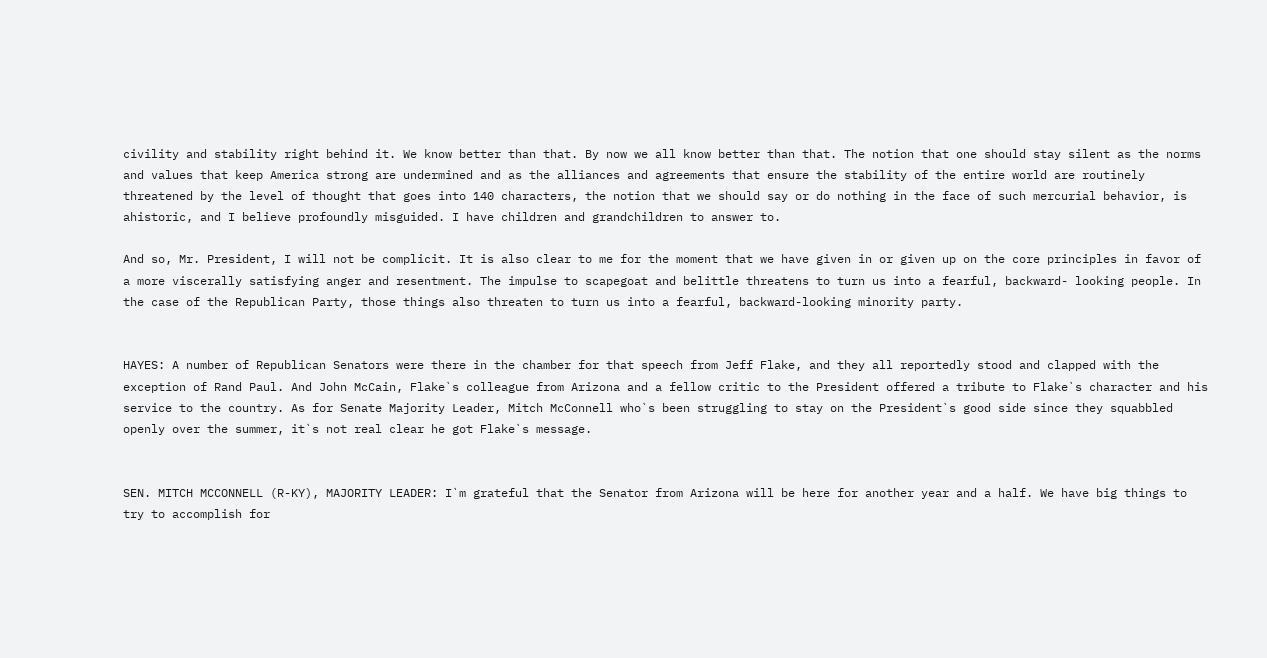civility and stability right behind it. We know better than that. By now we all know better than that. The notion that one should stay silent as the norms and values that keep America strong are undermined and as the alliances and agreements that ensure the stability of the entire world are routinely threatened by the level of thought that goes into 140 characters, the notion that we should say or do nothing in the face of such mercurial behavior, is ahistoric, and I believe profoundly misguided. I have children and grandchildren to answer to.

And so, Mr. President, I will not be complicit. It is also clear to me for the moment that we have given in or given up on the core principles in favor of a more viscerally satisfying anger and resentment. The impulse to scapegoat and belittle threatens to turn us into a fearful, backward- looking people. In the case of the Republican Party, those things also threaten to turn us into a fearful, backward-looking minority party.


HAYES: A number of Republican Senators were there in the chamber for that speech from Jeff Flake, and they all reportedly stood and clapped with the exception of Rand Paul. And John McCain, Flake`s colleague from Arizona and a fellow critic to the President offered a tribute to Flake`s character and his service to the country. As for Senate Majority Leader, Mitch McConnell who`s been struggling to stay on the President`s good side since they squabbled openly over the summer, it`s not real clear he got Flake`s message.


SEN. MITCH MCCONNELL (R-KY), MAJORITY LEADER: I`m grateful that the Senator from Arizona will be here for another year and a half. We have big things to try to accomplish for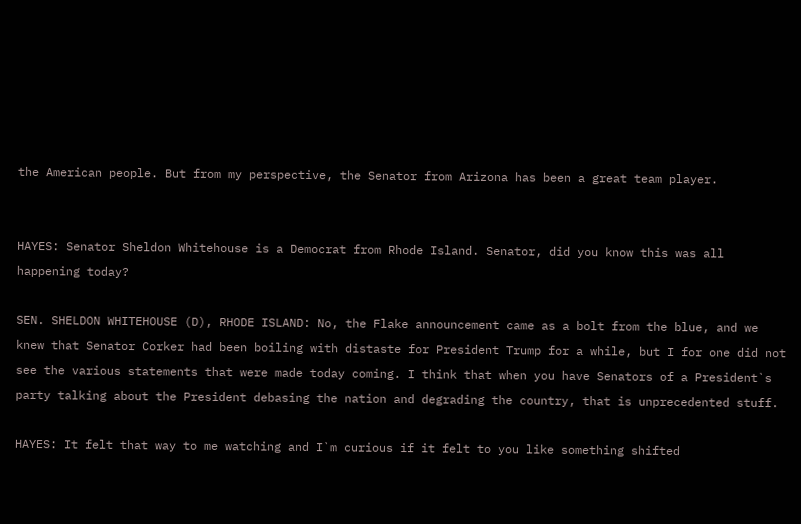the American people. But from my perspective, the Senator from Arizona has been a great team player.


HAYES: Senator Sheldon Whitehouse is a Democrat from Rhode Island. Senator, did you know this was all happening today?

SEN. SHELDON WHITEHOUSE (D), RHODE ISLAND: No, the Flake announcement came as a bolt from the blue, and we knew that Senator Corker had been boiling with distaste for President Trump for a while, but I for one did not see the various statements that were made today coming. I think that when you have Senators of a President`s party talking about the President debasing the nation and degrading the country, that is unprecedented stuff.

HAYES: It felt that way to me watching and I`m curious if it felt to you like something shifted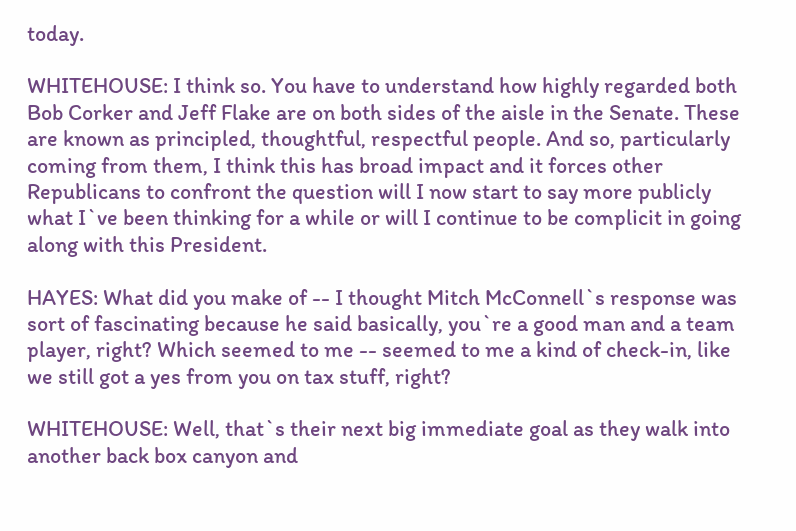today.

WHITEHOUSE: I think so. You have to understand how highly regarded both Bob Corker and Jeff Flake are on both sides of the aisle in the Senate. These are known as principled, thoughtful, respectful people. And so, particularly coming from them, I think this has broad impact and it forces other Republicans to confront the question will I now start to say more publicly what I`ve been thinking for a while or will I continue to be complicit in going along with this President.

HAYES: What did you make of -- I thought Mitch McConnell`s response was sort of fascinating because he said basically, you`re a good man and a team player, right? Which seemed to me -- seemed to me a kind of check-in, like we still got a yes from you on tax stuff, right?

WHITEHOUSE: Well, that`s their next big immediate goal as they walk into another back box canyon and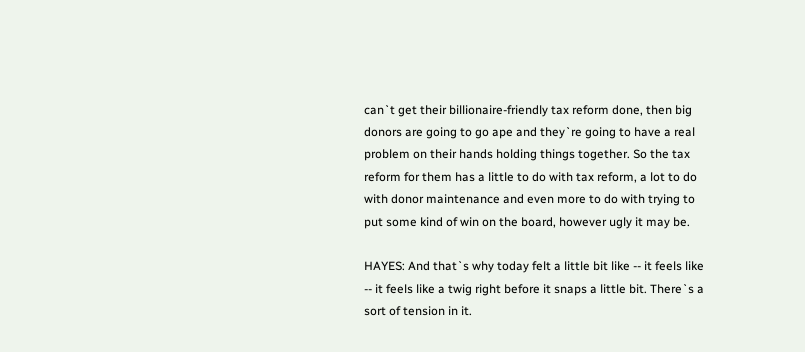can`t get their billionaire-friendly tax reform done, then big donors are going to go ape and they`re going to have a real problem on their hands holding things together. So the tax reform for them has a little to do with tax reform, a lot to do with donor maintenance and even more to do with trying to put some kind of win on the board, however ugly it may be.

HAYES: And that`s why today felt a little bit like -- it feels like -- it feels like a twig right before it snaps a little bit. There`s a sort of tension in it.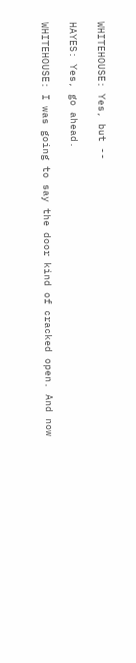WHITEHOUSE: Yes, but --

HAYES: Yes, go ahead.

WHITEHOUSE: I was going to say the door kind of cracked open. And now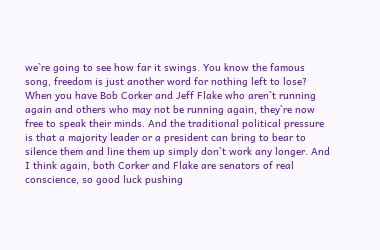we`re going to see how far it swings. You know the famous song, freedom is just another word for nothing left to lose? When you have Bob Corker and Jeff Flake who aren`t running again and others who may not be running again, they`re now free to speak their minds. And the traditional political pressure is that a majority leader or a president can bring to bear to silence them and line them up simply don`t work any longer. And I think again, both Corker and Flake are senators of real conscience, so good luck pushing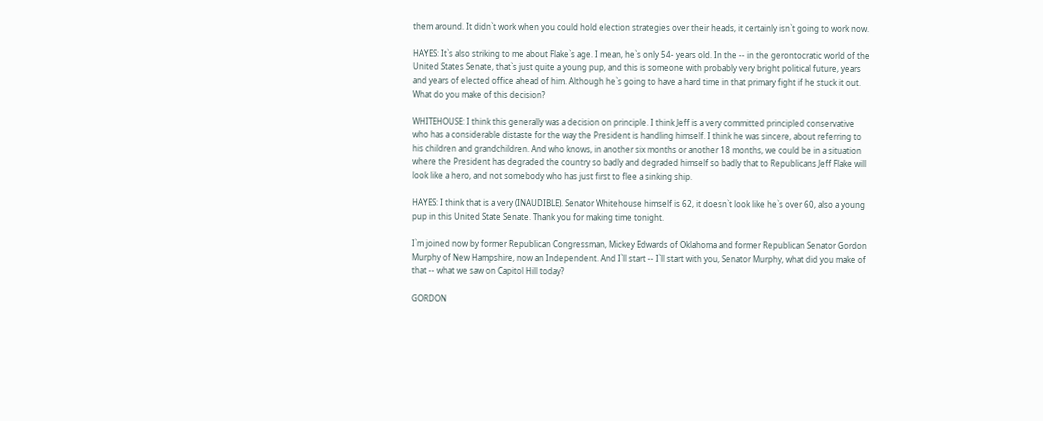them around. It didn`t work when you could hold election strategies over their heads, it certainly isn`t going to work now.

HAYES: It`s also striking to me about Flake`s age. I mean, he`s only 54- years old. In the -- in the gerontocratic world of the United States Senate, that`s just quite a young pup, and this is someone with probably very bright political future, years and years of elected office ahead of him. Although he`s going to have a hard time in that primary fight if he stuck it out. What do you make of this decision?

WHITEHOUSE: I think this generally was a decision on principle. I think Jeff is a very committed principled conservative who has a considerable distaste for the way the President is handling himself. I think he was sincere, about referring to his children and grandchildren. And who knows, in another six months or another 18 months, we could be in a situation where the President has degraded the country so badly and degraded himself so badly that to Republicans Jeff Flake will look like a hero, and not somebody who has just first to flee a sinking ship.

HAYES: I think that is a very (INAUDIBLE). Senator Whitehouse himself is 62, it doesn`t look like he`s over 60, also a young pup in this United State Senate. Thank you for making time tonight.

I`m joined now by former Republican Congressman, Mickey Edwards of Oklahoma and former Republican Senator Gordon Murphy of New Hampshire, now an Independent. And I`ll start -- I`ll start with you, Senator Murphy, what did you make of that -- what we saw on Capitol Hill today?

GORDON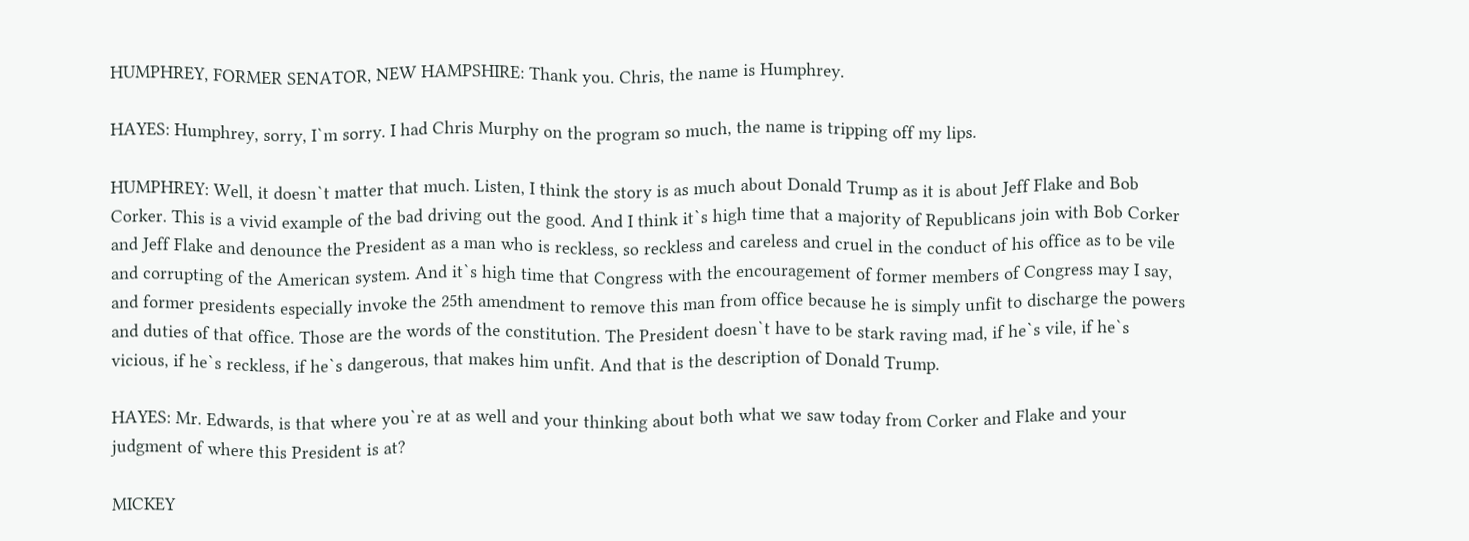HUMPHREY, FORMER SENATOR, NEW HAMPSHIRE: Thank you. Chris, the name is Humphrey.

HAYES: Humphrey, sorry, I`m sorry. I had Chris Murphy on the program so much, the name is tripping off my lips.

HUMPHREY: Well, it doesn`t matter that much. Listen, I think the story is as much about Donald Trump as it is about Jeff Flake and Bob Corker. This is a vivid example of the bad driving out the good. And I think it`s high time that a majority of Republicans join with Bob Corker and Jeff Flake and denounce the President as a man who is reckless, so reckless and careless and cruel in the conduct of his office as to be vile and corrupting of the American system. And it`s high time that Congress with the encouragement of former members of Congress may I say, and former presidents especially invoke the 25th amendment to remove this man from office because he is simply unfit to discharge the powers and duties of that office. Those are the words of the constitution. The President doesn`t have to be stark raving mad, if he`s vile, if he`s vicious, if he`s reckless, if he`s dangerous, that makes him unfit. And that is the description of Donald Trump.

HAYES: Mr. Edwards, is that where you`re at as well and your thinking about both what we saw today from Corker and Flake and your judgment of where this President is at?

MICKEY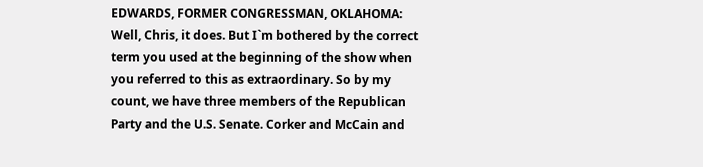EDWARDS, FORMER CONGRESSMAN, OKLAHOMA: Well, Chris, it does. But I`m bothered by the correct term you used at the beginning of the show when you referred to this as extraordinary. So by my count, we have three members of the Republican Party and the U.S. Senate. Corker and McCain and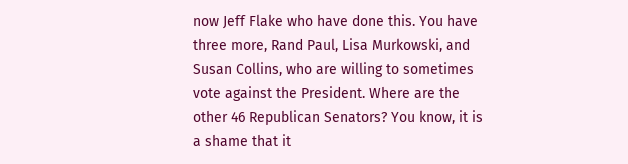now Jeff Flake who have done this. You have three more, Rand Paul, Lisa Murkowski, and Susan Collins, who are willing to sometimes vote against the President. Where are the other 46 Republican Senators? You know, it is a shame that it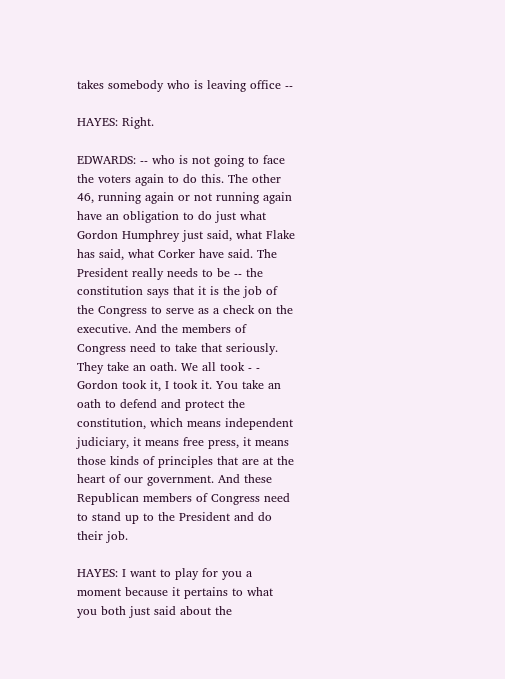takes somebody who is leaving office --

HAYES: Right.

EDWARDS: -- who is not going to face the voters again to do this. The other 46, running again or not running again have an obligation to do just what Gordon Humphrey just said, what Flake has said, what Corker have said. The President really needs to be -- the constitution says that it is the job of the Congress to serve as a check on the executive. And the members of Congress need to take that seriously. They take an oath. We all took - - Gordon took it, I took it. You take an oath to defend and protect the constitution, which means independent judiciary, it means free press, it means those kinds of principles that are at the heart of our government. And these Republican members of Congress need to stand up to the President and do their job.

HAYES: I want to play for you a moment because it pertains to what you both just said about the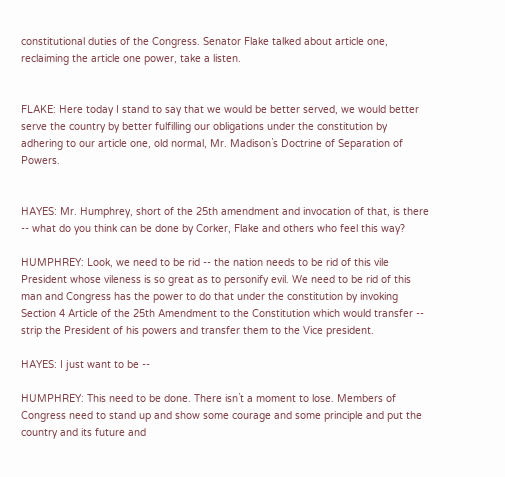constitutional duties of the Congress. Senator Flake talked about article one, reclaiming the article one power, take a listen.


FLAKE: Here today I stand to say that we would be better served, we would better serve the country by better fulfilling our obligations under the constitution by adhering to our article one, old normal, Mr. Madison`s Doctrine of Separation of Powers.


HAYES: Mr. Humphrey, short of the 25th amendment and invocation of that, is there -- what do you think can be done by Corker, Flake and others who feel this way?

HUMPHREY: Look, we need to be rid -- the nation needs to be rid of this vile President whose vileness is so great as to personify evil. We need to be rid of this man and Congress has the power to do that under the constitution by invoking Section 4 Article of the 25th Amendment to the Constitution which would transfer -- strip the President of his powers and transfer them to the Vice president.

HAYES: I just want to be --

HUMPHREY: This need to be done. There isn`t a moment to lose. Members of Congress need to stand up and show some courage and some principle and put the country and its future and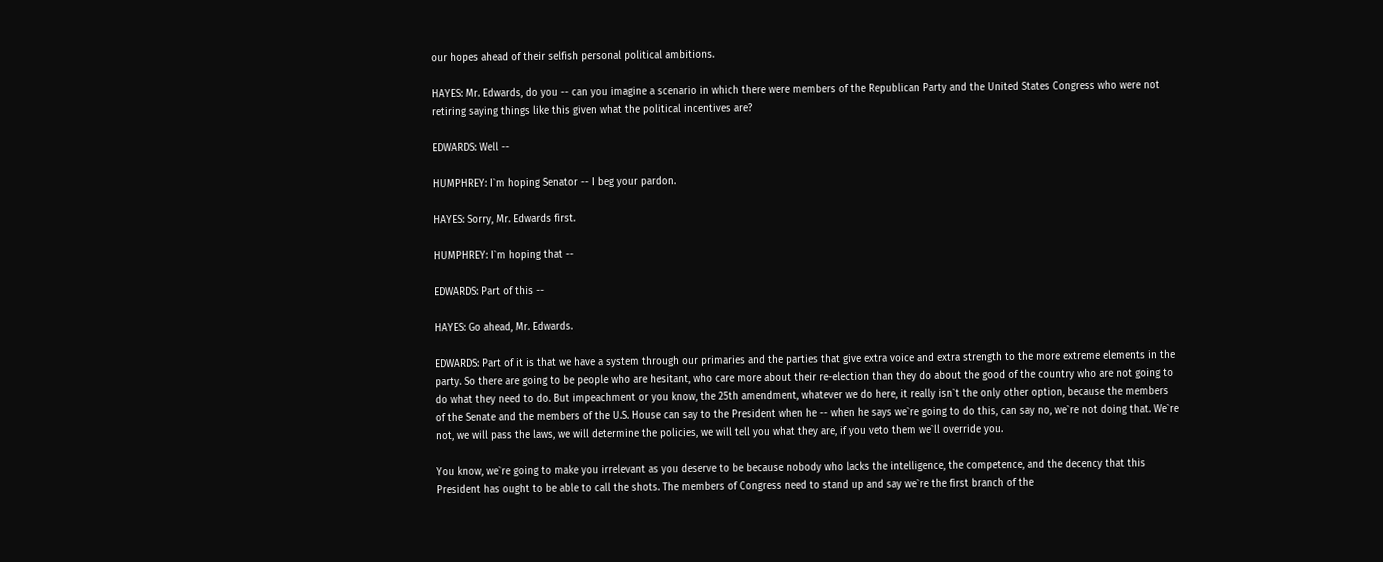our hopes ahead of their selfish personal political ambitions.

HAYES: Mr. Edwards, do you -- can you imagine a scenario in which there were members of the Republican Party and the United States Congress who were not retiring saying things like this given what the political incentives are?

EDWARDS: Well --

HUMPHREY: I`m hoping Senator -- I beg your pardon.

HAYES: Sorry, Mr. Edwards first.

HUMPHREY: I`m hoping that --

EDWARDS: Part of this --

HAYES: Go ahead, Mr. Edwards.

EDWARDS: Part of it is that we have a system through our primaries and the parties that give extra voice and extra strength to the more extreme elements in the party. So there are going to be people who are hesitant, who care more about their re-election than they do about the good of the country who are not going to do what they need to do. But impeachment or you know, the 25th amendment, whatever we do here, it really isn`t the only other option, because the members of the Senate and the members of the U.S. House can say to the President when he -- when he says we`re going to do this, can say no, we`re not doing that. We`re not, we will pass the laws, we will determine the policies, we will tell you what they are, if you veto them we`ll override you.

You know, we`re going to make you irrelevant as you deserve to be because nobody who lacks the intelligence, the competence, and the decency that this President has ought to be able to call the shots. The members of Congress need to stand up and say we`re the first branch of the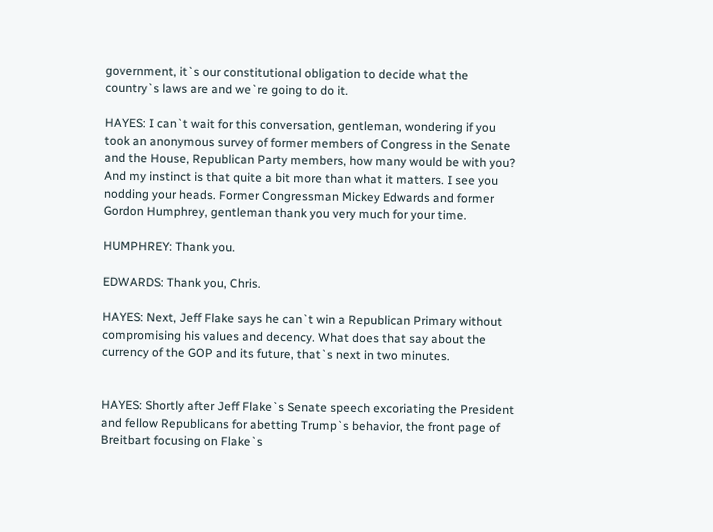government, it`s our constitutional obligation to decide what the country`s laws are and we`re going to do it.

HAYES: I can`t wait for this conversation, gentleman, wondering if you took an anonymous survey of former members of Congress in the Senate and the House, Republican Party members, how many would be with you? And my instinct is that quite a bit more than what it matters. I see you nodding your heads. Former Congressman Mickey Edwards and former Gordon Humphrey, gentleman thank you very much for your time.

HUMPHREY: Thank you.

EDWARDS: Thank you, Chris.

HAYES: Next, Jeff Flake says he can`t win a Republican Primary without compromising his values and decency. What does that say about the currency of the GOP and its future, that`s next in two minutes.


HAYES: Shortly after Jeff Flake`s Senate speech excoriating the President and fellow Republicans for abetting Trump`s behavior, the front page of Breitbart focusing on Flake`s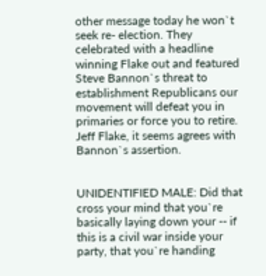other message today he won`t seek re- election. They celebrated with a headline winning Flake out and featured Steve Bannon`s threat to establishment Republicans our movement will defeat you in primaries or force you to retire. Jeff Flake, it seems agrees with Bannon`s assertion.


UNIDENTIFIED MALE: Did that cross your mind that you`re basically laying down your -- if this is a civil war inside your party, that you`re handing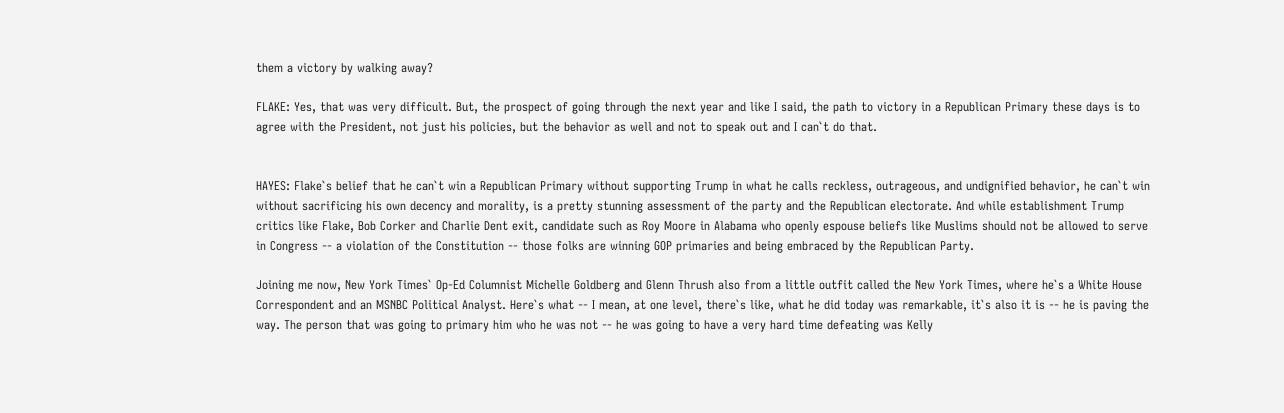them a victory by walking away?

FLAKE: Yes, that was very difficult. But, the prospect of going through the next year and like I said, the path to victory in a Republican Primary these days is to agree with the President, not just his policies, but the behavior as well and not to speak out and I can`t do that.


HAYES: Flake`s belief that he can`t win a Republican Primary without supporting Trump in what he calls reckless, outrageous, and undignified behavior, he can`t win without sacrificing his own decency and morality, is a pretty stunning assessment of the party and the Republican electorate. And while establishment Trump critics like Flake, Bob Corker and Charlie Dent exit, candidate such as Roy Moore in Alabama who openly espouse beliefs like Muslims should not be allowed to serve in Congress -- a violation of the Constitution -- those folks are winning GOP primaries and being embraced by the Republican Party.

Joining me now, New York Times` Op-Ed Columnist Michelle Goldberg and Glenn Thrush also from a little outfit called the New York Times, where he`s a White House Correspondent and an MSNBC Political Analyst. Here`s what -- I mean, at one level, there`s like, what he did today was remarkable, it`s also it is -- he is paving the way. The person that was going to primary him who he was not -- he was going to have a very hard time defeating was Kelly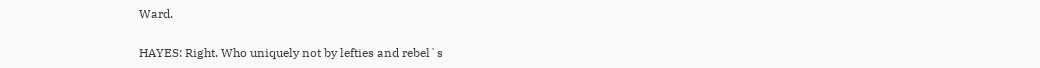Ward.


HAYES: Right. Who uniquely not by lefties and rebel`s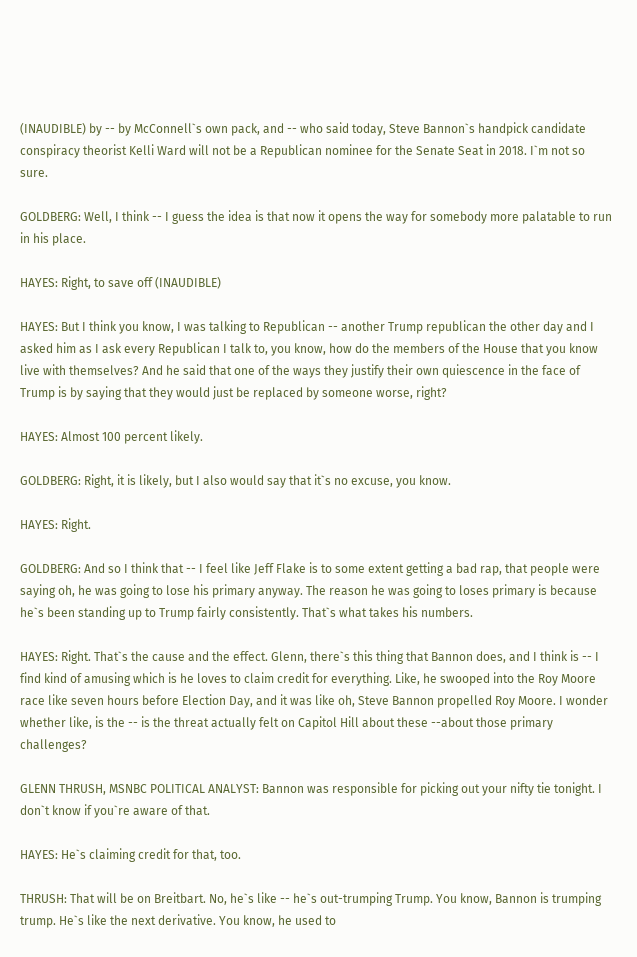(INAUDIBLE) by -- by McConnell`s own pack, and -- who said today, Steve Bannon`s handpick candidate conspiracy theorist Kelli Ward will not be a Republican nominee for the Senate Seat in 2018. I`m not so sure.

GOLDBERG: Well, I think -- I guess the idea is that now it opens the way for somebody more palatable to run in his place.

HAYES: Right, to save off (INAUDIBLE)

HAYES: But I think you know, I was talking to Republican -- another Trump republican the other day and I asked him as I ask every Republican I talk to, you know, how do the members of the House that you know live with themselves? And he said that one of the ways they justify their own quiescence in the face of Trump is by saying that they would just be replaced by someone worse, right?

HAYES: Almost 100 percent likely.

GOLDBERG: Right, it is likely, but I also would say that it`s no excuse, you know.

HAYES: Right.

GOLDBERG: And so I think that -- I feel like Jeff Flake is to some extent getting a bad rap, that people were saying oh, he was going to lose his primary anyway. The reason he was going to loses primary is because he`s been standing up to Trump fairly consistently. That`s what takes his numbers.

HAYES: Right. That`s the cause and the effect. Glenn, there`s this thing that Bannon does, and I think is -- I find kind of amusing which is he loves to claim credit for everything. Like, he swooped into the Roy Moore race like seven hours before Election Day, and it was like oh, Steve Bannon propelled Roy Moore. I wonder whether like, is the -- is the threat actually felt on Capitol Hill about these --about those primary challenges?

GLENN THRUSH, MSNBC POLITICAL ANALYST: Bannon was responsible for picking out your nifty tie tonight. I don`t know if you`re aware of that.

HAYES: He`s claiming credit for that, too.

THRUSH: That will be on Breitbart. No, he`s like -- he`s out-trumping Trump. You know, Bannon is trumping trump. He`s like the next derivative. You know, he used to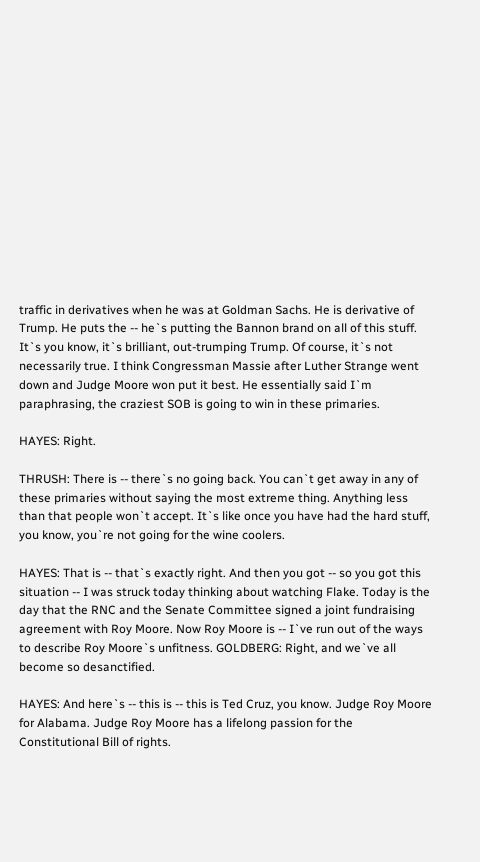traffic in derivatives when he was at Goldman Sachs. He is derivative of Trump. He puts the -- he`s putting the Bannon brand on all of this stuff. It`s you know, it`s brilliant, out-trumping Trump. Of course, it`s not necessarily true. I think Congressman Massie after Luther Strange went down and Judge Moore won put it best. He essentially said I`m paraphrasing, the craziest SOB is going to win in these primaries.

HAYES: Right.

THRUSH: There is -- there`s no going back. You can`t get away in any of these primaries without saying the most extreme thing. Anything less than that people won`t accept. It`s like once you have had the hard stuff, you know, you`re not going for the wine coolers.

HAYES: That is -- that`s exactly right. And then you got -- so you got this situation -- I was struck today thinking about watching Flake. Today is the day that the RNC and the Senate Committee signed a joint fundraising agreement with Roy Moore. Now Roy Moore is -- I`ve run out of the ways to describe Roy Moore`s unfitness. GOLDBERG: Right, and we`ve all become so desanctified.

HAYES: And here`s -- this is -- this is Ted Cruz, you know. Judge Roy Moore for Alabama. Judge Roy Moore has a lifelong passion for the Constitutional Bill of rights.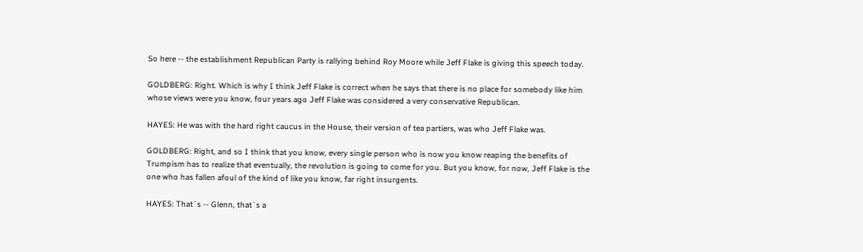So here -- the establishment Republican Party is rallying behind Roy Moore while Jeff Flake is giving this speech today.

GOLDBERG: Right. Which is why I think Jeff Flake is correct when he says that there is no place for somebody like him whose views were you know, four years ago Jeff Flake was considered a very conservative Republican.

HAYES: He was with the hard right caucus in the House, their version of tea partiers, was who Jeff Flake was.

GOLDBERG: Right, and so I think that you know, every single person who is now you know reaping the benefits of Trumpism has to realize that eventually, the revolution is going to come for you. But you know, for now, Jeff Flake is the one who has fallen afoul of the kind of like you know, far right insurgents.

HAYES: That`s -- Glenn, that`s a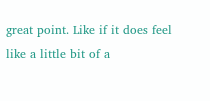great point. Like if it does feel like a little bit of a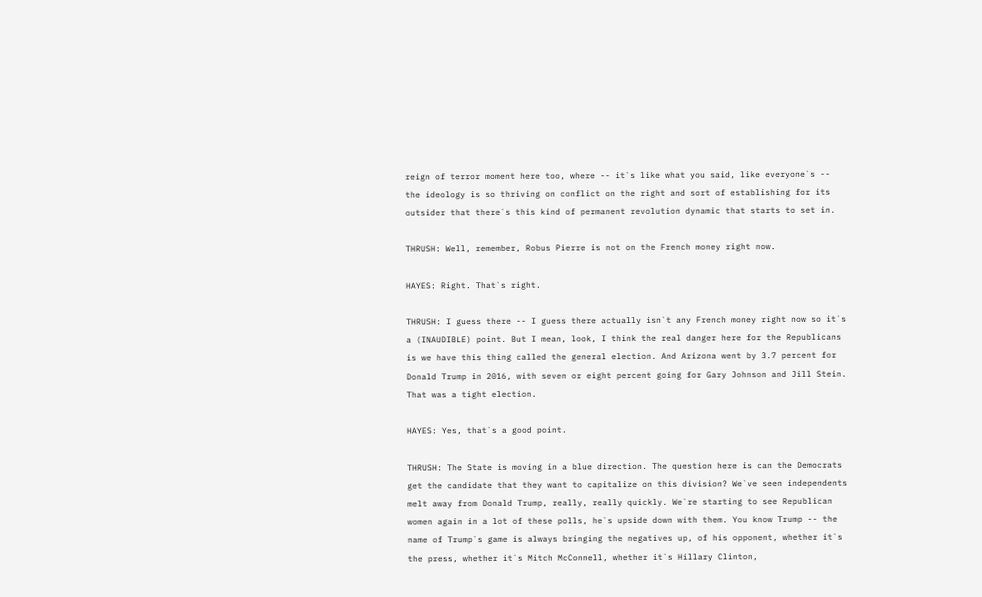reign of terror moment here too, where -- it`s like what you said, like everyone`s -- the ideology is so thriving on conflict on the right and sort of establishing for its outsider that there`s this kind of permanent revolution dynamic that starts to set in.

THRUSH: Well, remember, Robus Pierre is not on the French money right now.

HAYES: Right. That`s right.

THRUSH: I guess there -- I guess there actually isn`t any French money right now so it`s a (INAUDIBLE) point. But I mean, look, I think the real danger here for the Republicans is we have this thing called the general election. And Arizona went by 3.7 percent for Donald Trump in 2016, with seven or eight percent going for Gary Johnson and Jill Stein. That was a tight election.

HAYES: Yes, that`s a good point.

THRUSH: The State is moving in a blue direction. The question here is can the Democrats get the candidate that they want to capitalize on this division? We`ve seen independents melt away from Donald Trump, really, really quickly. We`re starting to see Republican women again in a lot of these polls, he`s upside down with them. You know Trump -- the name of Trump`s game is always bringing the negatives up, of his opponent, whether it`s the press, whether it`s Mitch McConnell, whether it`s Hillary Clinton,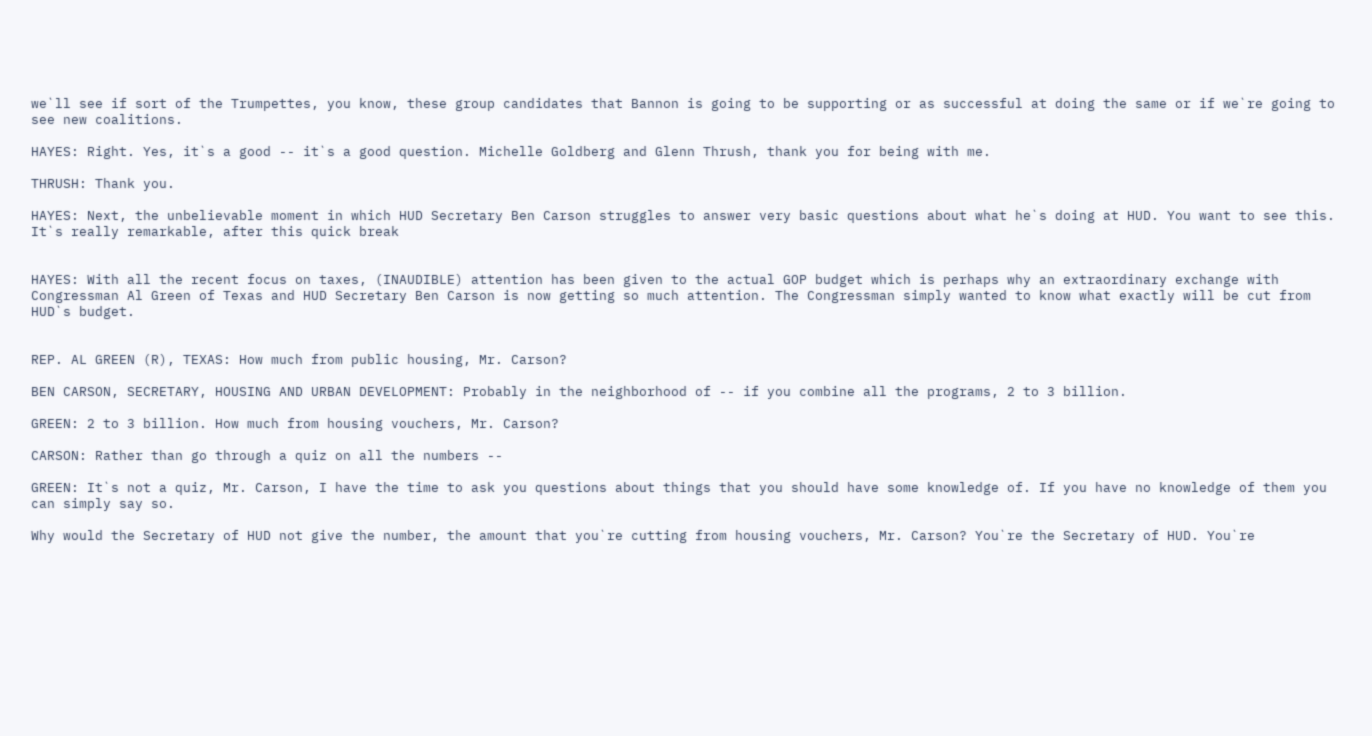we`ll see if sort of the Trumpettes, you know, these group candidates that Bannon is going to be supporting or as successful at doing the same or if we`re going to see new coalitions.

HAYES: Right. Yes, it`s a good -- it`s a good question. Michelle Goldberg and Glenn Thrush, thank you for being with me.

THRUSH: Thank you.

HAYES: Next, the unbelievable moment in which HUD Secretary Ben Carson struggles to answer very basic questions about what he`s doing at HUD. You want to see this. It`s really remarkable, after this quick break


HAYES: With all the recent focus on taxes, (INAUDIBLE) attention has been given to the actual GOP budget which is perhaps why an extraordinary exchange with Congressman Al Green of Texas and HUD Secretary Ben Carson is now getting so much attention. The Congressman simply wanted to know what exactly will be cut from HUD`s budget.


REP. AL GREEN (R), TEXAS: How much from public housing, Mr. Carson?

BEN CARSON, SECRETARY, HOUSING AND URBAN DEVELOPMENT: Probably in the neighborhood of -- if you combine all the programs, 2 to 3 billion.

GREEN: 2 to 3 billion. How much from housing vouchers, Mr. Carson?

CARSON: Rather than go through a quiz on all the numbers --

GREEN: It`s not a quiz, Mr. Carson, I have the time to ask you questions about things that you should have some knowledge of. If you have no knowledge of them you can simply say so.

Why would the Secretary of HUD not give the number, the amount that you`re cutting from housing vouchers, Mr. Carson? You`re the Secretary of HUD. You`re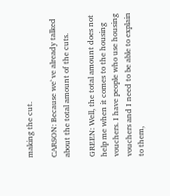making the cut.

CARSON: Because we`ve already talked about the total amount of the cuts.

GREEN: Well, the total amount does not help me when it comes to the housing vouchers. I have people who use housing vouchers and I need to be able to explain to them,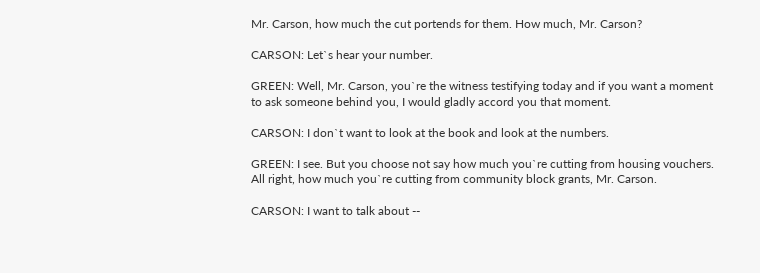Mr. Carson, how much the cut portends for them. How much, Mr. Carson?

CARSON: Let`s hear your number.

GREEN: Well, Mr. Carson, you`re the witness testifying today and if you want a moment to ask someone behind you, I would gladly accord you that moment.

CARSON: I don`t want to look at the book and look at the numbers.

GREEN: I see. But you choose not say how much you`re cutting from housing vouchers. All right, how much you`re cutting from community block grants, Mr. Carson.

CARSON: I want to talk about --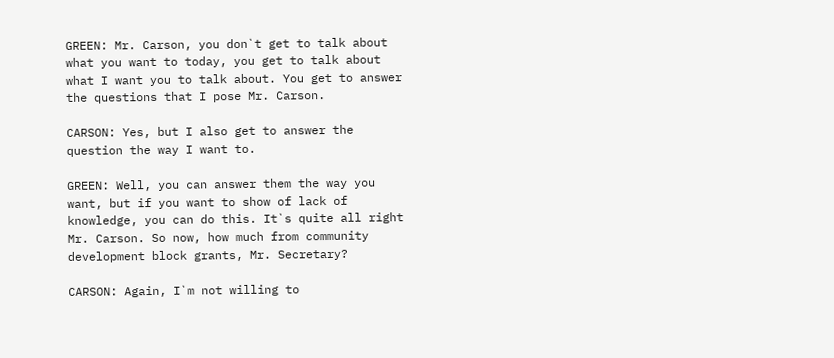GREEN: Mr. Carson, you don`t get to talk about what you want to today, you get to talk about what I want you to talk about. You get to answer the questions that I pose Mr. Carson.

CARSON: Yes, but I also get to answer the question the way I want to.

GREEN: Well, you can answer them the way you want, but if you want to show of lack of knowledge, you can do this. It`s quite all right Mr. Carson. So now, how much from community development block grants, Mr. Secretary?

CARSON: Again, I`m not willing to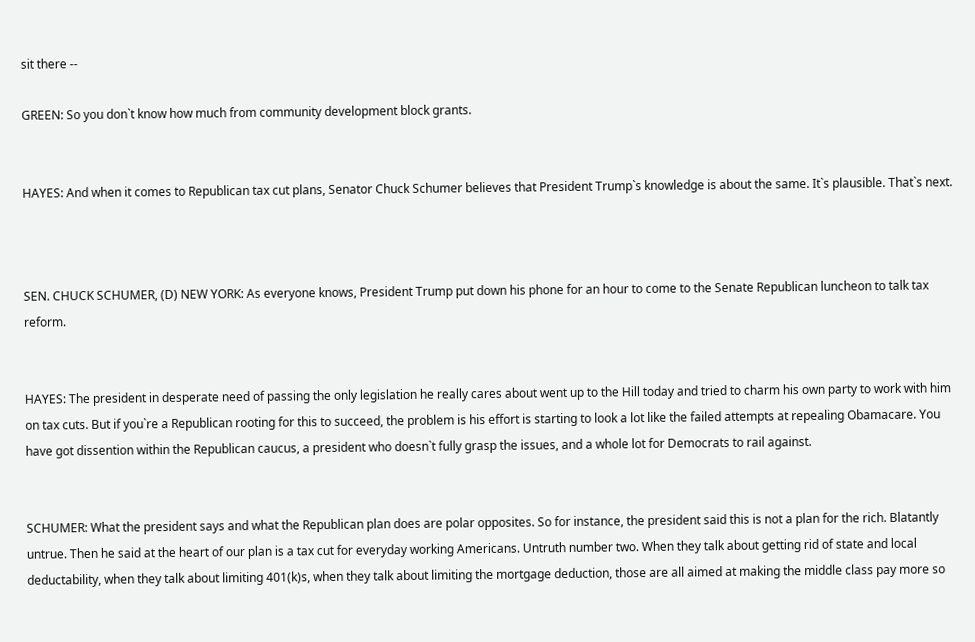sit there --

GREEN: So you don`t know how much from community development block grants.


HAYES: And when it comes to Republican tax cut plans, Senator Chuck Schumer believes that President Trump`s knowledge is about the same. It`s plausible. That`s next.



SEN. CHUCK SCHUMER, (D) NEW YORK: As everyone knows, President Trump put down his phone for an hour to come to the Senate Republican luncheon to talk tax reform.


HAYES: The president in desperate need of passing the only legislation he really cares about went up to the Hill today and tried to charm his own party to work with him on tax cuts. But if you`re a Republican rooting for this to succeed, the problem is his effort is starting to look a lot like the failed attempts at repealing Obamacare. You have got dissention within the Republican caucus, a president who doesn`t fully grasp the issues, and a whole lot for Democrats to rail against.


SCHUMER: What the president says and what the Republican plan does are polar opposites. So for instance, the president said this is not a plan for the rich. Blatantly untrue. Then he said at the heart of our plan is a tax cut for everyday working Americans. Untruth number two. When they talk about getting rid of state and local deductability, when they talk about limiting 401(k)s, when they talk about limiting the mortgage deduction, those are all aimed at making the middle class pay more so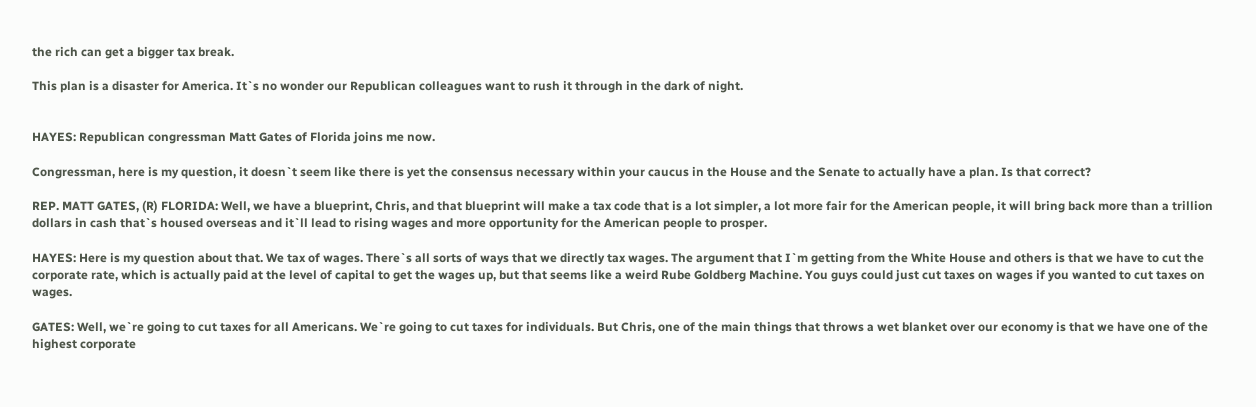the rich can get a bigger tax break.

This plan is a disaster for America. It`s no wonder our Republican colleagues want to rush it through in the dark of night.


HAYES: Republican congressman Matt Gates of Florida joins me now.

Congressman, here is my question, it doesn`t seem like there is yet the consensus necessary within your caucus in the House and the Senate to actually have a plan. Is that correct?

REP. MATT GATES, (R) FLORIDA: Well, we have a blueprint, Chris, and that blueprint will make a tax code that is a lot simpler, a lot more fair for the American people, it will bring back more than a trillion dollars in cash that`s housed overseas and it`ll lead to rising wages and more opportunity for the American people to prosper.

HAYES: Here is my question about that. We tax of wages. There`s all sorts of ways that we directly tax wages. The argument that I`m getting from the White House and others is that we have to cut the corporate rate, which is actually paid at the level of capital to get the wages up, but that seems like a weird Rube Goldberg Machine. You guys could just cut taxes on wages if you wanted to cut taxes on wages.

GATES: Well, we`re going to cut taxes for all Americans. We`re going to cut taxes for individuals. But Chris, one of the main things that throws a wet blanket over our economy is that we have one of the highest corporate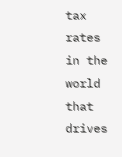tax rates in the world that drives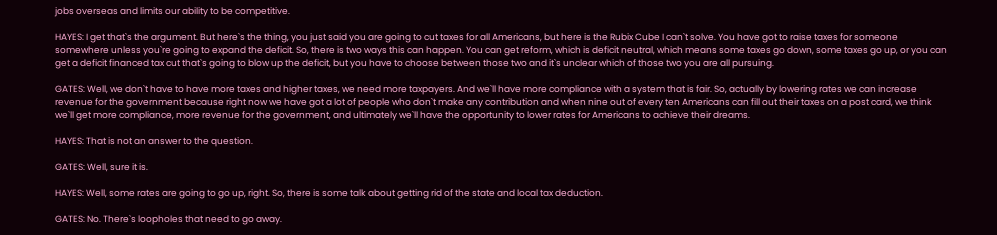jobs overseas and limits our ability to be competitive.

HAYES: I get that`s the argument. But here`s the thing, you just said you are going to cut taxes for all Americans, but here is the Rubix Cube I can`t solve. You have got to raise taxes for someone somewhere unless you`re going to expand the deficit. So, there is two ways this can happen. You can get reform, which is deficit neutral, which means some taxes go down, some taxes go up, or you can get a deficit financed tax cut that`s going to blow up the deficit, but you have to choose between those two and it`s unclear which of those two you are all pursuing.

GATES: Well, we don`t have to have more taxes and higher taxes, we need more taxpayers. And we`ll have more compliance with a system that is fair. So, actually by lowering rates we can increase revenue for the government because right now we have got a lot of people who don`t make any contribution and when nine out of every ten Americans can fill out their taxes on a post card, we think we`ll get more compliance, more revenue for the government, and ultimately we`ll have the opportunity to lower rates for Americans to achieve their dreams.

HAYES: That is not an answer to the question.

GATES: Well, sure it is.

HAYES: Well, some rates are going to go up, right. So, there is some talk about getting rid of the state and local tax deduction.

GATES: No. There`s loopholes that need to go away.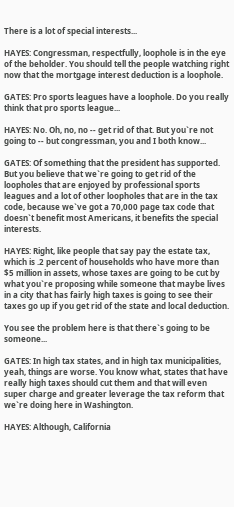There is a lot of special interests...

HAYES: Congressman, respectfully, loophole is in the eye of the beholder. You should tell the people watching right now that the mortgage interest deduction is a loophole.

GATES: Pro sports leagues have a loophole. Do you really think that pro sports league...

HAYES: No. Oh, no, no -- get rid of that. But you`re not going to -- but congressman, you and I both know...

GATES: Of something that the president has supported. But you believe that we`re going to get rid of the loopholes that are enjoyed by professional sports leagues and a lot of other loopholes that are in the tax code, because we`ve got a 70,000 page tax code that doesn`t benefit most Americans, it benefits the special interests.

HAYES: Right, like people that say pay the estate tax, which is .2 percent of households who have more than $5 million in assets, whose taxes are going to be cut by what you`re proposing while someone that maybe lives in a city that has fairly high taxes is going to see their taxes go up if you get rid of the state and local deduction.

You see the problem here is that there`s going to be someone...

GATES: In high tax states, and in high tax municipalities, yeah, things are worse. You know what, states that have really high taxes should cut them and that will even super charge and greater leverage the tax reform that we`re doing here in Washington.

HAYES: Although, California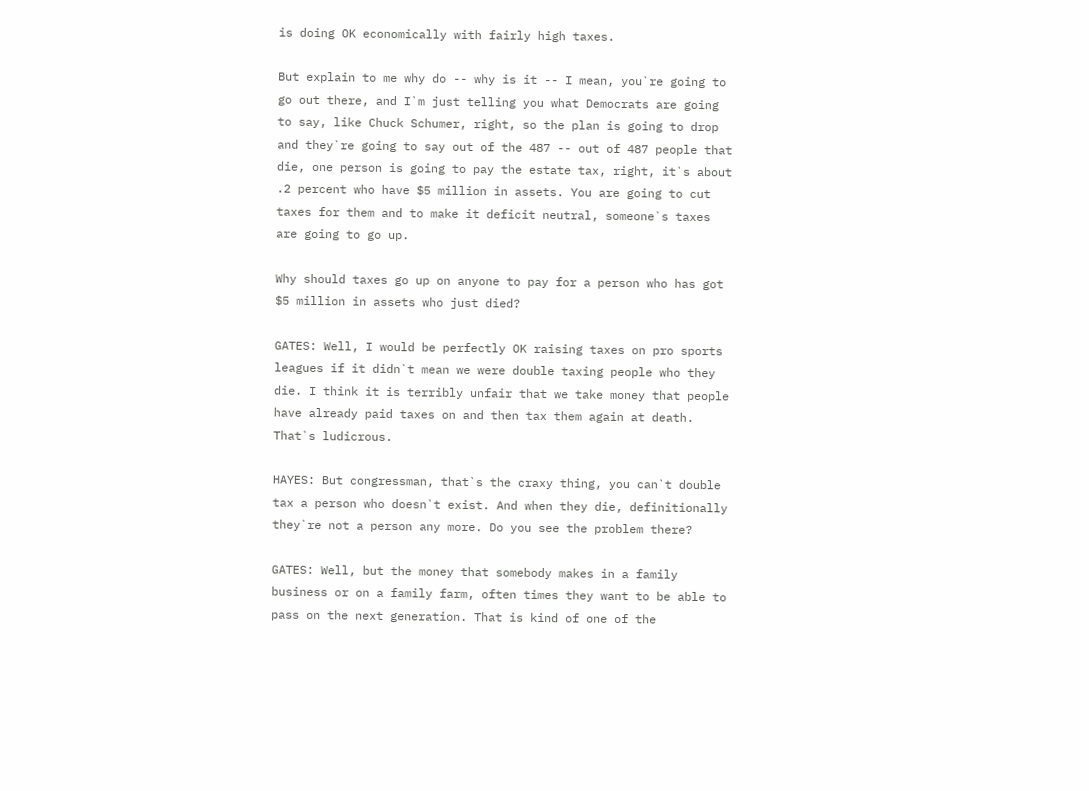is doing OK economically with fairly high taxes.

But explain to me why do -- why is it -- I mean, you`re going to go out there, and I`m just telling you what Democrats are going to say, like Chuck Schumer, right, so the plan is going to drop and they`re going to say out of the 487 -- out of 487 people that die, one person is going to pay the estate tax, right, it`s about .2 percent who have $5 million in assets. You are going to cut taxes for them and to make it deficit neutral, someone`s taxes are going to go up.

Why should taxes go up on anyone to pay for a person who has got $5 million in assets who just died?

GATES: Well, I would be perfectly OK raising taxes on pro sports leagues if it didn`t mean we were double taxing people who they die. I think it is terribly unfair that we take money that people have already paid taxes on and then tax them again at death. That`s ludicrous.

HAYES: But congressman, that`s the craxy thing, you can`t double tax a person who doesn`t exist. And when they die, definitionally they`re not a person any more. Do you see the problem there?

GATES: Well, but the money that somebody makes in a family business or on a family farm, often times they want to be able to pass on the next generation. That is kind of one of the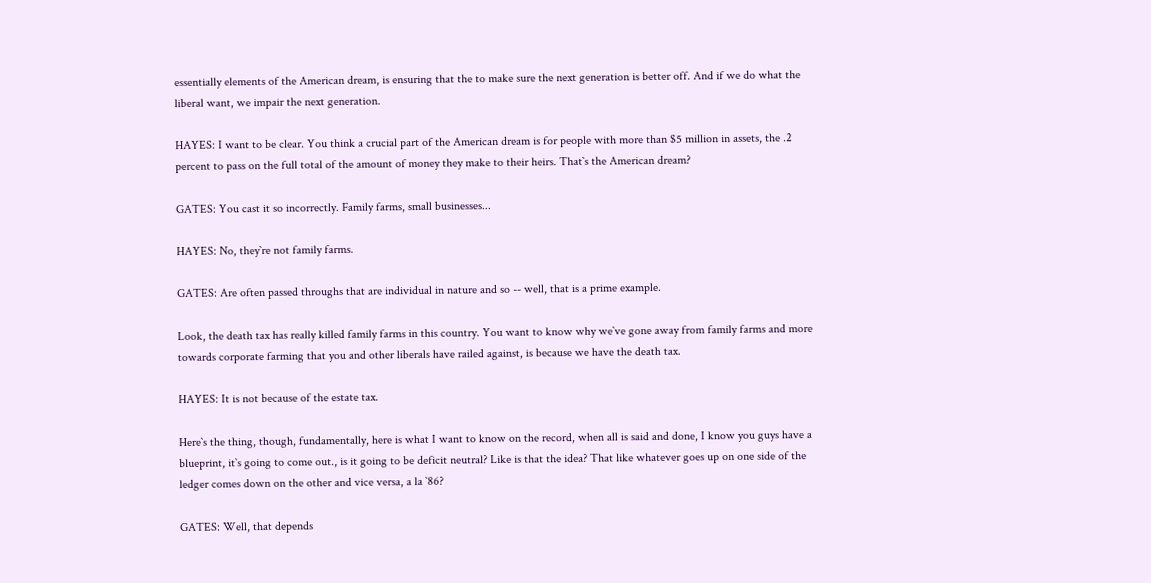essentially elements of the American dream, is ensuring that the to make sure the next generation is better off. And if we do what the liberal want, we impair the next generation.

HAYES: I want to be clear. You think a crucial part of the American dream is for people with more than $5 million in assets, the .2 percent to pass on the full total of the amount of money they make to their heirs. That`s the American dream?

GATES: You cast it so incorrectly. Family farms, small businesses...

HAYES: No, they`re not family farms.

GATES: Are often passed throughs that are individual in nature and so -- well, that is a prime example.

Look, the death tax has really killed family farms in this country. You want to know why we`ve gone away from family farms and more towards corporate farming that you and other liberals have railed against, is because we have the death tax.

HAYES: It is not because of the estate tax.

Here`s the thing, though, fundamentally, here is what I want to know on the record, when all is said and done, I know you guys have a blueprint, it`s going to come out., is it going to be deficit neutral? Like is that the idea? That like whatever goes up on one side of the ledger comes down on the other and vice versa, a la `86?

GATES: Well, that depends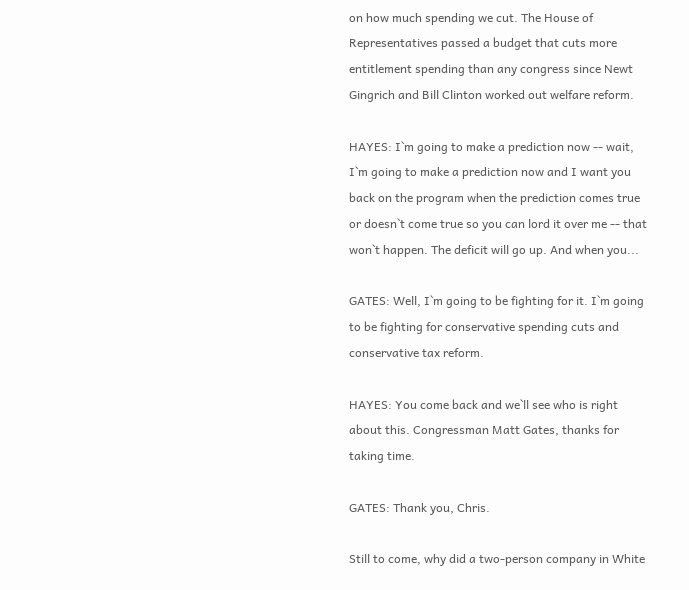on how much spending we cut. The House of Representatives passed a budget that cuts more entitlement spending than any congress since Newt Gingrich and Bill Clinton worked out welfare reform.

HAYES: I`m going to make a prediction now -- wait, I`m going to make a prediction now and I want you back on the program when the prediction comes true or doesn`t come true so you can lord it over me -- that won`t happen. The deficit will go up. And when you...

GATES: Well, I`m going to be fighting for it. I`m going to be fighting for conservative spending cuts and conservative tax reform.

HAYES: You come back and we`ll see who is right about this. Congressman Matt Gates, thanks for taking time.

GATES: Thank you, Chris.

Still to come, why did a two-person company in White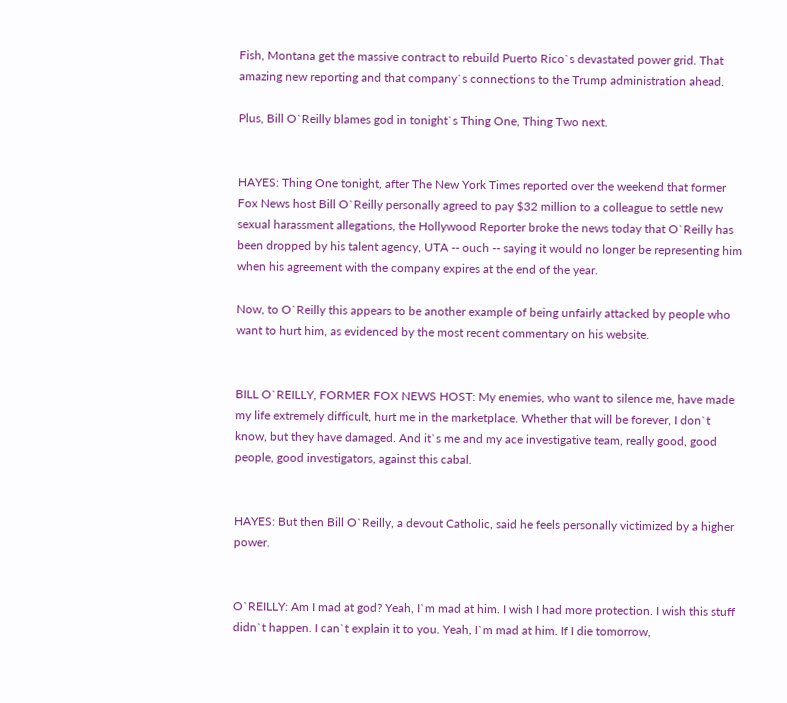Fish, Montana get the massive contract to rebuild Puerto Rico`s devastated power grid. That amazing new reporting and that company`s connections to the Trump administration ahead.

Plus, Bill O`Reilly blames god in tonight`s Thing One, Thing Two next.


HAYES: Thing One tonight, after The New York Times reported over the weekend that former Fox News host Bill O`Reilly personally agreed to pay $32 million to a colleague to settle new sexual harassment allegations, the Hollywood Reporter broke the news today that O`Reilly has been dropped by his talent agency, UTA -- ouch -- saying it would no longer be representing him when his agreement with the company expires at the end of the year.

Now, to O`Reilly this appears to be another example of being unfairly attacked by people who want to hurt him, as evidenced by the most recent commentary on his website.


BILL O`REILLY, FORMER FOX NEWS HOST: My enemies, who want to silence me, have made my life extremely difficult, hurt me in the marketplace. Whether that will be forever, I don`t know, but they have damaged. And it`s me and my ace investigative team, really good, good people, good investigators, against this cabal.


HAYES: But then Bill O`Reilly, a devout Catholic, said he feels personally victimized by a higher power.


O`REILLY: Am I mad at god? Yeah, I`m mad at him. I wish I had more protection. I wish this stuff didn`t happen. I can`t explain it to you. Yeah, I`m mad at him. If I die tomorrow,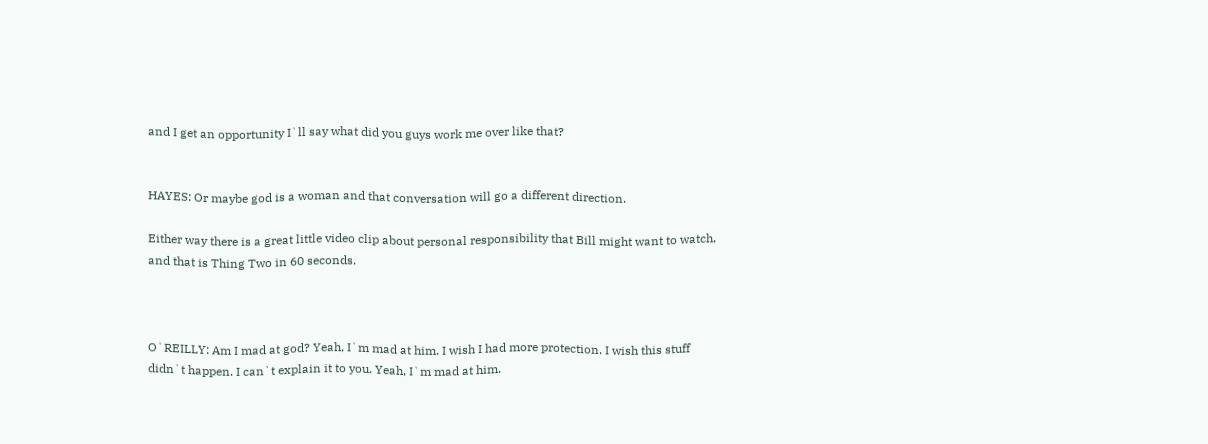and I get an opportunity I`ll say what did you guys work me over like that?


HAYES: Or maybe god is a woman and that conversation will go a different direction.

Either way there is a great little video clip about personal responsibility that Bill might want to watch, and that is Thing Two in 60 seconds.



O`REILLY: Am I mad at god? Yeah, I`m mad at him. I wish I had more protection. I wish this stuff didn`t happen. I can`t explain it to you. Yeah, I`m mad at him.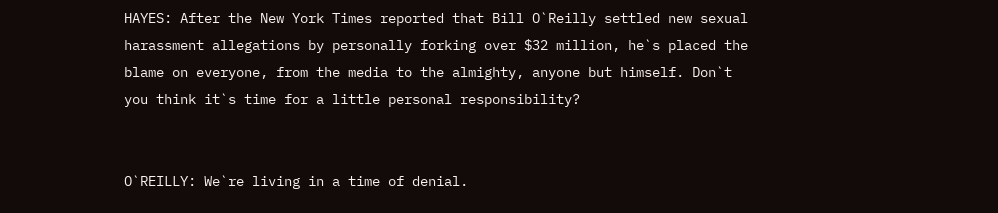HAYES: After the New York Times reported that Bill O`Reilly settled new sexual harassment allegations by personally forking over $32 million, he`s placed the blame on everyone, from the media to the almighty, anyone but himself. Don`t you think it`s time for a little personal responsibility?


O`REILLY: We`re living in a time of denial.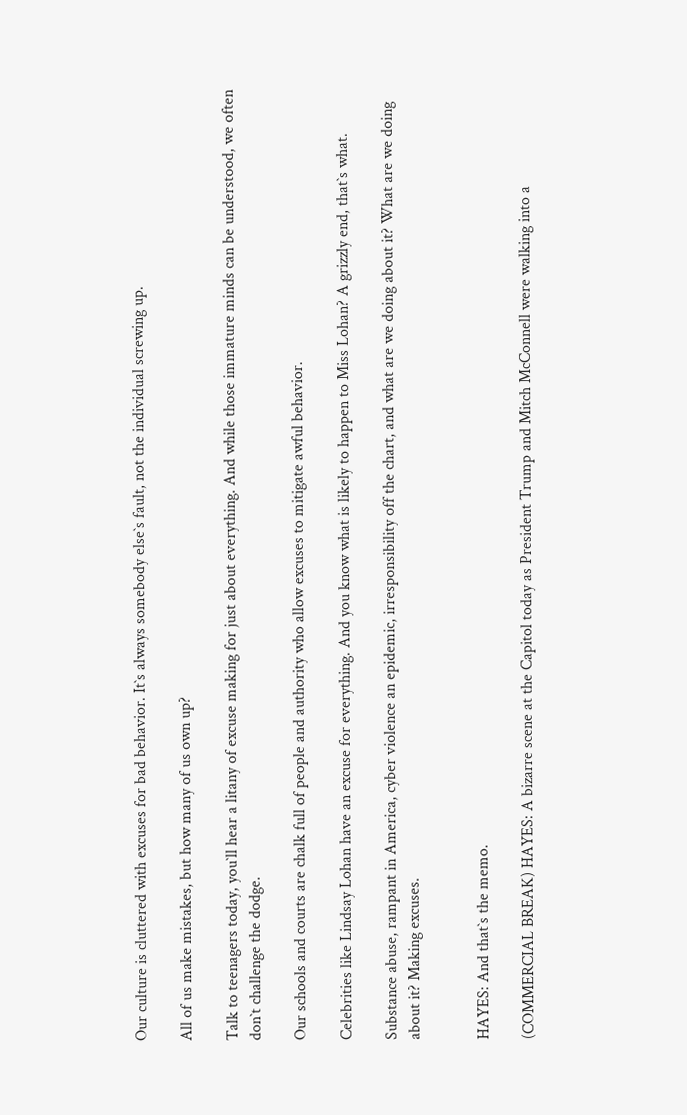Our culture is cluttered with excuses for bad behavior. It`s always somebody else`s fault, not the individual screwing up.

All of us make mistakes, but how many of us own up?

Talk to teenagers today, you`ll hear a litany of excuse making for just about everything. And while those immature minds can be understood, we often don`t challenge the dodge.

Our schools and courts are chalk full of people and authority who allow excuses to mitigate awful behavior.

Celebrities like Lindsay Lohan have an excuse for everything. And you know what is likely to happen to Miss Lohan? A grizzly end, that`s what.

Substance abuse, rampant in America, cyber violence an epidemic, irresponsibility off the chart, and what are we doing about it? What are we doing about it? Making excuses.


HAYES: And that`s the memo.

(COMMERCIAL BREAK) HAYES: A bizarre scene at the Capitol today as President Trump and Mitch McConnell were walking into a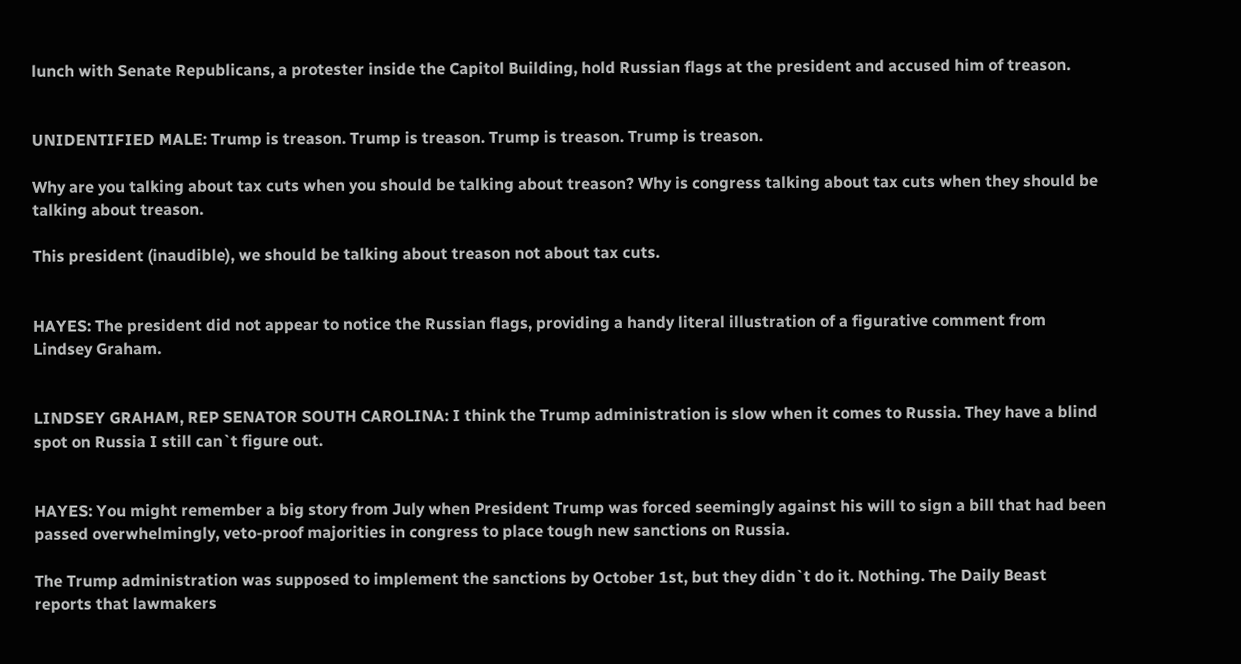lunch with Senate Republicans, a protester inside the Capitol Building, hold Russian flags at the president and accused him of treason.


UNIDENTIFIED MALE: Trump is treason. Trump is treason. Trump is treason. Trump is treason.

Why are you talking about tax cuts when you should be talking about treason? Why is congress talking about tax cuts when they should be talking about treason.

This president (inaudible), we should be talking about treason not about tax cuts.


HAYES: The president did not appear to notice the Russian flags, providing a handy literal illustration of a figurative comment from Lindsey Graham.


LINDSEY GRAHAM, REP SENATOR SOUTH CAROLINA: I think the Trump administration is slow when it comes to Russia. They have a blind spot on Russia I still can`t figure out.


HAYES: You might remember a big story from July when President Trump was forced seemingly against his will to sign a bill that had been passed overwhelmingly, veto-proof majorities in congress to place tough new sanctions on Russia.

The Trump administration was supposed to implement the sanctions by October 1st, but they didn`t do it. Nothing. The Daily Beast reports that lawmakers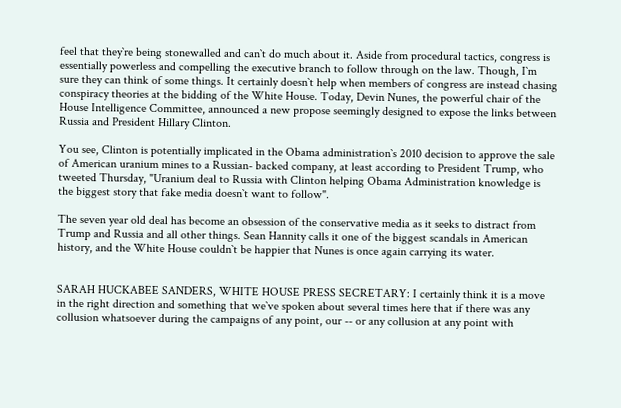feel that they`re being stonewalled and can`t do much about it. Aside from procedural tactics, congress is essentially powerless and compelling the executive branch to follow through on the law. Though, I`m sure they can think of some things. It certainly doesn`t help when members of congress are instead chasing conspiracy theories at the bidding of the White House. Today, Devin Nunes, the powerful chair of the House Intelligence Committee, announced a new propose seemingly designed to expose the links between Russia and President Hillary Clinton.

You see, Clinton is potentially implicated in the Obama administration`s 2010 decision to approve the sale of American uranium mines to a Russian- backed company, at least according to President Trump, who tweeted Thursday, "Uranium deal to Russia with Clinton helping Obama Administration knowledge is the biggest story that fake media doesn`t want to follow".

The seven year old deal has become an obsession of the conservative media as it seeks to distract from Trump and Russia and all other things. Sean Hannity calls it one of the biggest scandals in American history, and the White House couldn`t be happier that Nunes is once again carrying its water.


SARAH HUCKABEE SANDERS, WHITE HOUSE PRESS SECRETARY: I certainly think it is a move in the right direction and something that we`ve spoken about several times here that if there was any collusion whatsoever during the campaigns of any point, our -- or any collusion at any point with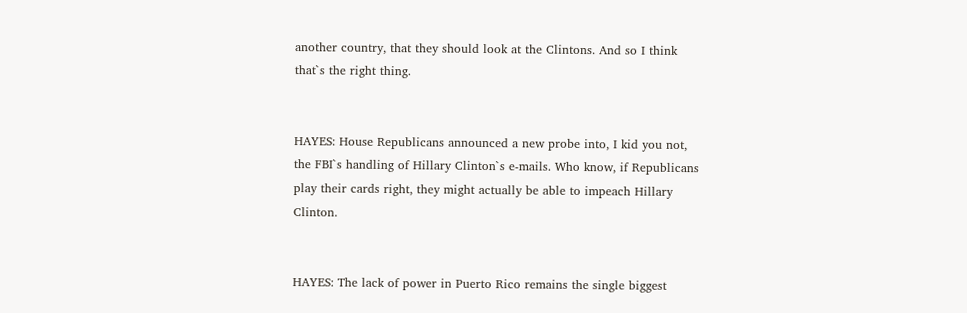another country, that they should look at the Clintons. And so I think that`s the right thing.


HAYES: House Republicans announced a new probe into, I kid you not, the FBI`s handling of Hillary Clinton`s e-mails. Who know, if Republicans play their cards right, they might actually be able to impeach Hillary Clinton.


HAYES: The lack of power in Puerto Rico remains the single biggest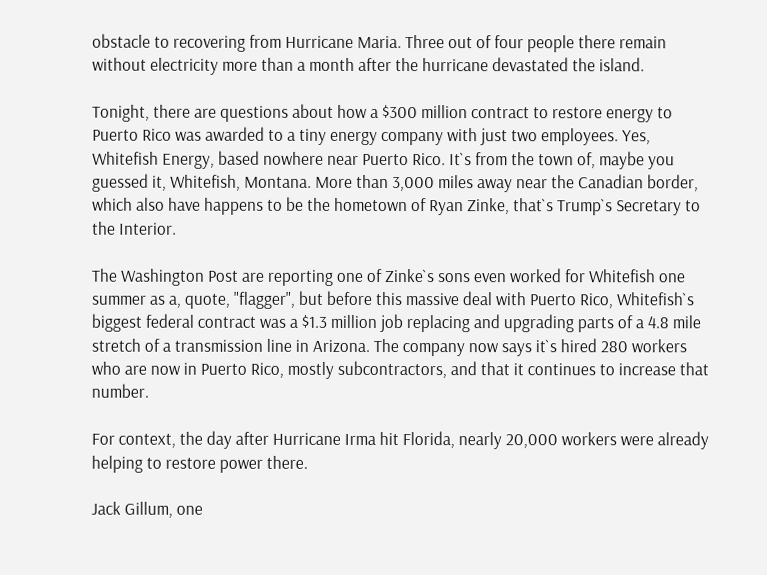obstacle to recovering from Hurricane Maria. Three out of four people there remain without electricity more than a month after the hurricane devastated the island.

Tonight, there are questions about how a $300 million contract to restore energy to Puerto Rico was awarded to a tiny energy company with just two employees. Yes, Whitefish Energy, based nowhere near Puerto Rico. It`s from the town of, maybe you guessed it, Whitefish, Montana. More than 3,000 miles away near the Canadian border, which also have happens to be the hometown of Ryan Zinke, that`s Trump`s Secretary to the Interior.

The Washington Post are reporting one of Zinke`s sons even worked for Whitefish one summer as a, quote, "flagger", but before this massive deal with Puerto Rico, Whitefish`s biggest federal contract was a $1.3 million job replacing and upgrading parts of a 4.8 mile stretch of a transmission line in Arizona. The company now says it`s hired 280 workers who are now in Puerto Rico, mostly subcontractors, and that it continues to increase that number.

For context, the day after Hurricane Irma hit Florida, nearly 20,000 workers were already helping to restore power there.

Jack Gillum, one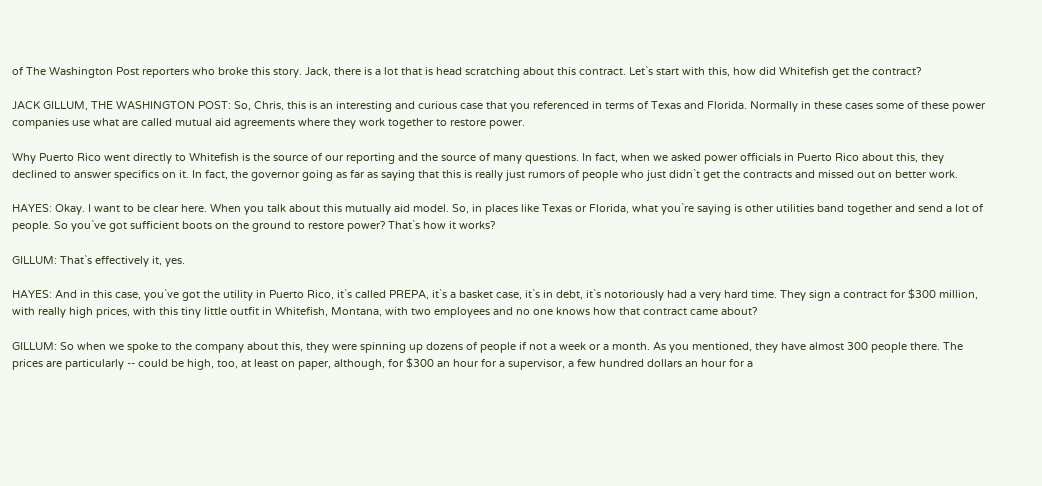of The Washington Post reporters who broke this story. Jack, there is a lot that is head scratching about this contract. Let`s start with this, how did Whitefish get the contract?

JACK GILLUM, THE WASHINGTON POST: So, Chris, this is an interesting and curious case that you referenced in terms of Texas and Florida. Normally in these cases some of these power companies use what are called mutual aid agreements where they work together to restore power.

Why Puerto Rico went directly to Whitefish is the source of our reporting and the source of many questions. In fact, when we asked power officials in Puerto Rico about this, they declined to answer specifics on it. In fact, the governor going as far as saying that this is really just rumors of people who just didn`t get the contracts and missed out on better work.

HAYES: Okay. I want to be clear here. When you talk about this mutually aid model. So, in places like Texas or Florida, what you`re saying is other utilities band together and send a lot of people. So you`ve got sufficient boots on the ground to restore power? That`s how it works?

GILLUM: That`s effectively it, yes.

HAYES: And in this case, you`ve got the utility in Puerto Rico, it`s called PREPA, it`s a basket case, it`s in debt, it`s notoriously had a very hard time. They sign a contract for $300 million, with really high prices, with this tiny little outfit in Whitefish, Montana, with two employees and no one knows how that contract came about?

GILLUM: So when we spoke to the company about this, they were spinning up dozens of people if not a week or a month. As you mentioned, they have almost 300 people there. The prices are particularly -- could be high, too, at least on paper, although, for $300 an hour for a supervisor, a few hundred dollars an hour for a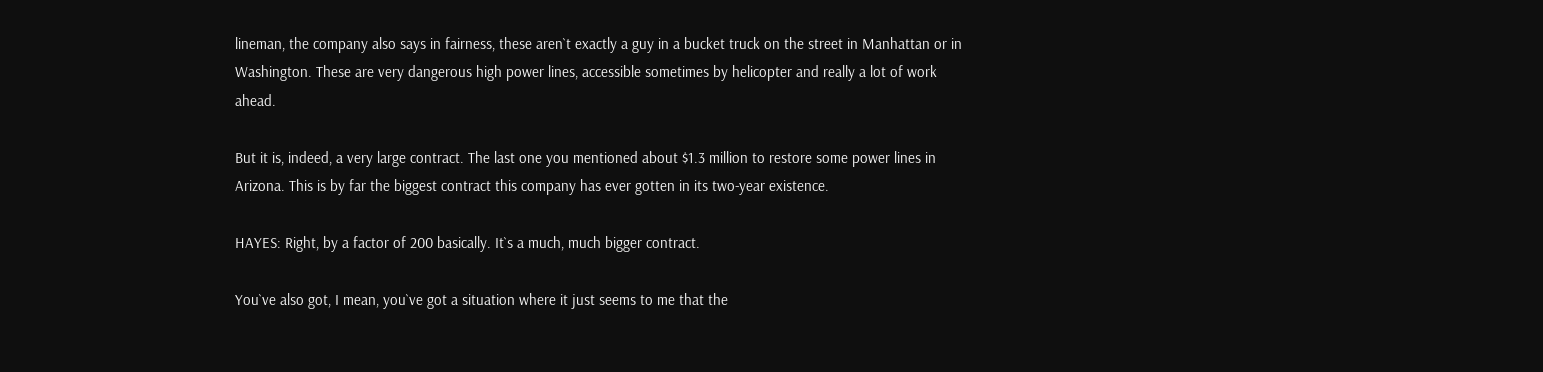lineman, the company also says in fairness, these aren`t exactly a guy in a bucket truck on the street in Manhattan or in Washington. These are very dangerous high power lines, accessible sometimes by helicopter and really a lot of work ahead.

But it is, indeed, a very large contract. The last one you mentioned about $1.3 million to restore some power lines in Arizona. This is by far the biggest contract this company has ever gotten in its two-year existence.

HAYES: Right, by a factor of 200 basically. It`s a much, much bigger contract.

You`ve also got, I mean, you`ve got a situation where it just seems to me that the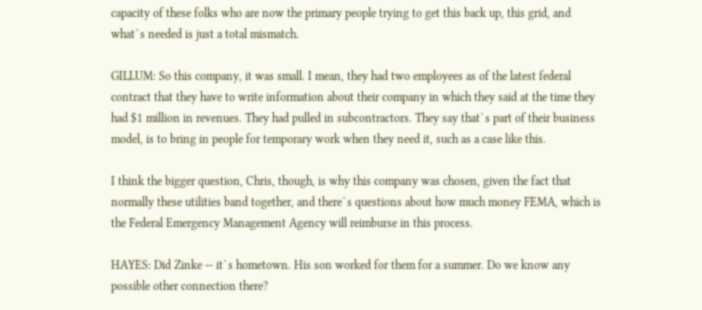capacity of these folks who are now the primary people trying to get this back up, this grid, and what`s needed is just a total mismatch.

GILLUM: So this company, it was small. I mean, they had two employees as of the latest federal contract that they have to write information about their company in which they said at the time they had $1 million in revenues. They had pulled in subcontractors. They say that`s part of their business model, is to bring in people for temporary work when they need it, such as a case like this.

I think the bigger question, Chris, though, is why this company was chosen, given the fact that normally these utilities band together, and there`s questions about how much money FEMA, which is the Federal Emergency Management Agency will reimburse in this process.

HAYES: Did Zinke -- it`s hometown. His son worked for them for a summer. Do we know any possible other connection there?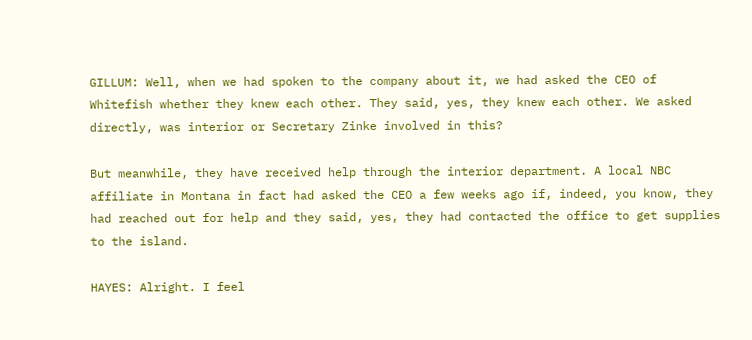GILLUM: Well, when we had spoken to the company about it, we had asked the CEO of Whitefish whether they knew each other. They said, yes, they knew each other. We asked directly, was interior or Secretary Zinke involved in this?

But meanwhile, they have received help through the interior department. A local NBC affiliate in Montana in fact had asked the CEO a few weeks ago if, indeed, you know, they had reached out for help and they said, yes, they had contacted the office to get supplies to the island.

HAYES: Alright. I feel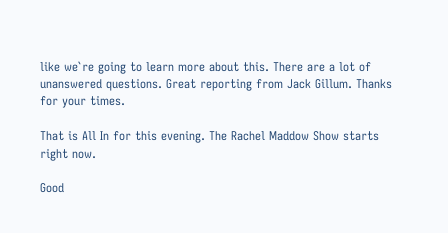like we`re going to learn more about this. There are a lot of unanswered questions. Great reporting from Jack Gillum. Thanks for your times.

That is All In for this evening. The Rachel Maddow Show starts right now.

Good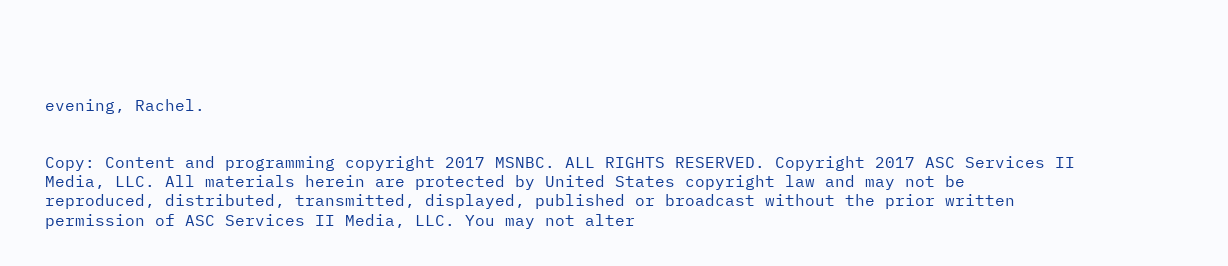evening, Rachel.


Copy: Content and programming copyright 2017 MSNBC. ALL RIGHTS RESERVED. Copyright 2017 ASC Services II Media, LLC. All materials herein are protected by United States copyright law and may not be reproduced, distributed, transmitted, displayed, published or broadcast without the prior written permission of ASC Services II Media, LLC. You may not alter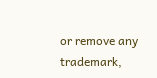or remove any trademark,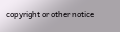copyright or other notice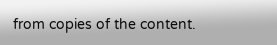from copies of the content.